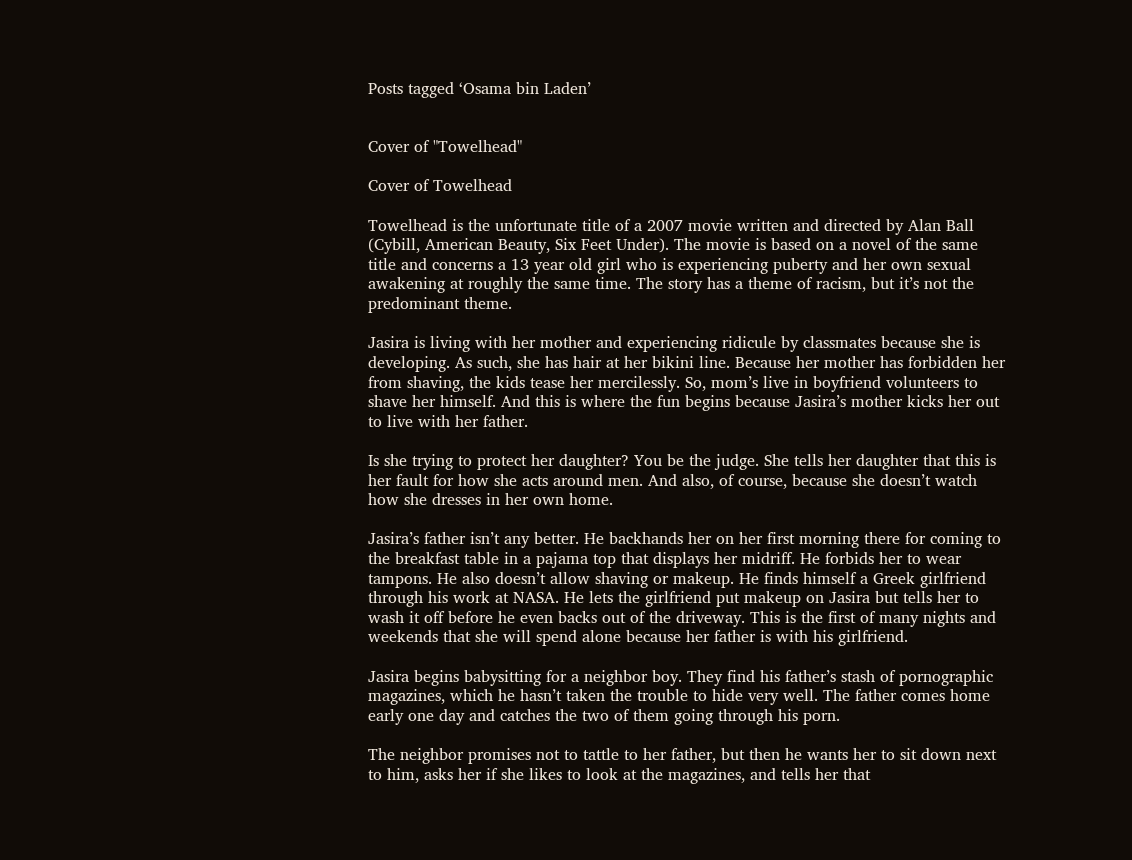Posts tagged ‘Osama bin Laden’


Cover of "Towelhead"

Cover of Towelhead

Towelhead is the unfortunate title of a 2007 movie written and directed by Alan Ball (Cybill, American Beauty, Six Feet Under). The movie is based on a novel of the same title and concerns a 13 year old girl who is experiencing puberty and her own sexual awakening at roughly the same time. The story has a theme of racism, but it’s not the predominant theme.

Jasira is living with her mother and experiencing ridicule by classmates because she is developing. As such, she has hair at her bikini line. Because her mother has forbidden her from shaving, the kids tease her mercilessly. So, mom’s live in boyfriend volunteers to shave her himself. And this is where the fun begins because Jasira’s mother kicks her out to live with her father.

Is she trying to protect her daughter? You be the judge. She tells her daughter that this is her fault for how she acts around men. And also, of course, because she doesn’t watch how she dresses in her own home.

Jasira’s father isn’t any better. He backhands her on her first morning there for coming to the breakfast table in a pajama top that displays her midriff. He forbids her to wear tampons. He also doesn’t allow shaving or makeup. He finds himself a Greek girlfriend through his work at NASA. He lets the girlfriend put makeup on Jasira but tells her to wash it off before he even backs out of the driveway. This is the first of many nights and weekends that she will spend alone because her father is with his girlfriend.

Jasira begins babysitting for a neighbor boy. They find his father’s stash of pornographic magazines, which he hasn’t taken the trouble to hide very well. The father comes home early one day and catches the two of them going through his porn.

The neighbor promises not to tattle to her father, but then he wants her to sit down next to him, asks her if she likes to look at the magazines, and tells her that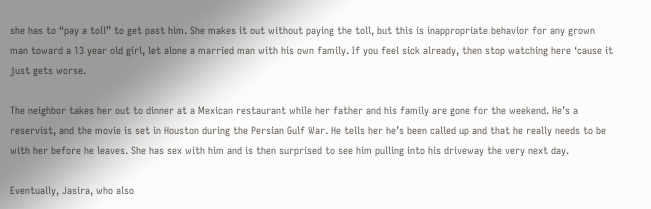she has to “pay a toll” to get past him. She makes it out without paying the toll, but this is inappropriate behavior for any grown man toward a 13 year old girl, let alone a married man with his own family. If you feel sick already, then stop watching here ‘cause it just gets worse.

The neighbor takes her out to dinner at a Mexican restaurant while her father and his family are gone for the weekend. He’s a reservist, and the movie is set in Houston during the Persian Gulf War. He tells her he’s been called up and that he really needs to be with her before he leaves. She has sex with him and is then surprised to see him pulling into his driveway the very next day.

Eventually, Jasira, who also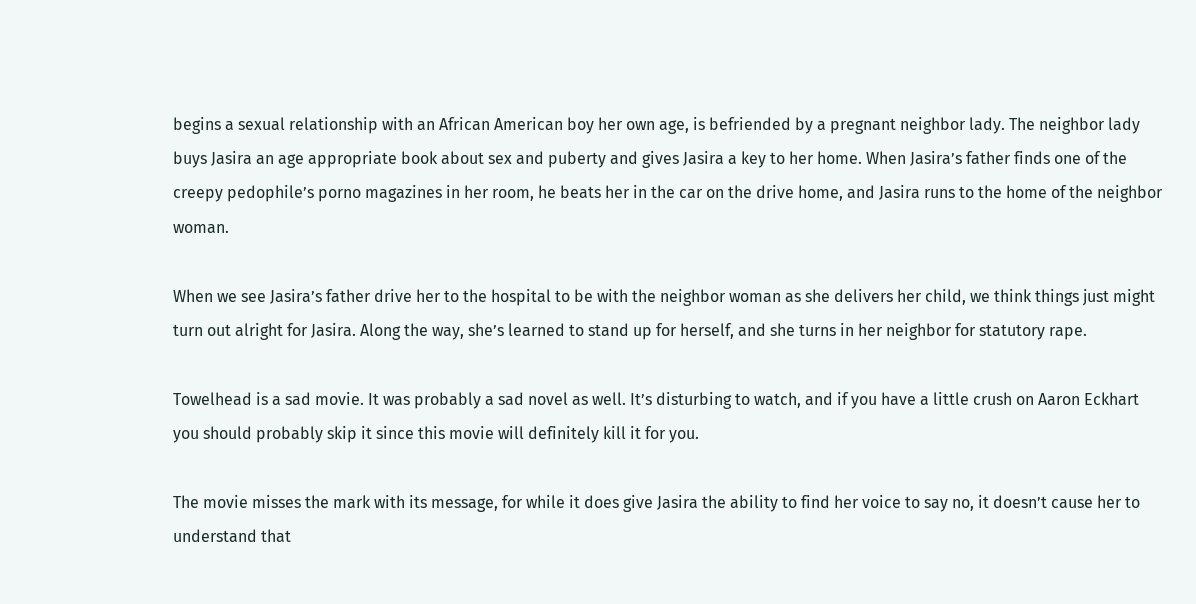begins a sexual relationship with an African American boy her own age, is befriended by a pregnant neighbor lady. The neighbor lady buys Jasira an age appropriate book about sex and puberty and gives Jasira a key to her home. When Jasira’s father finds one of the creepy pedophile’s porno magazines in her room, he beats her in the car on the drive home, and Jasira runs to the home of the neighbor woman.

When we see Jasira’s father drive her to the hospital to be with the neighbor woman as she delivers her child, we think things just might turn out alright for Jasira. Along the way, she’s learned to stand up for herself, and she turns in her neighbor for statutory rape.

Towelhead is a sad movie. It was probably a sad novel as well. It’s disturbing to watch, and if you have a little crush on Aaron Eckhart you should probably skip it since this movie will definitely kill it for you.

The movie misses the mark with its message, for while it does give Jasira the ability to find her voice to say no, it doesn’t cause her to understand that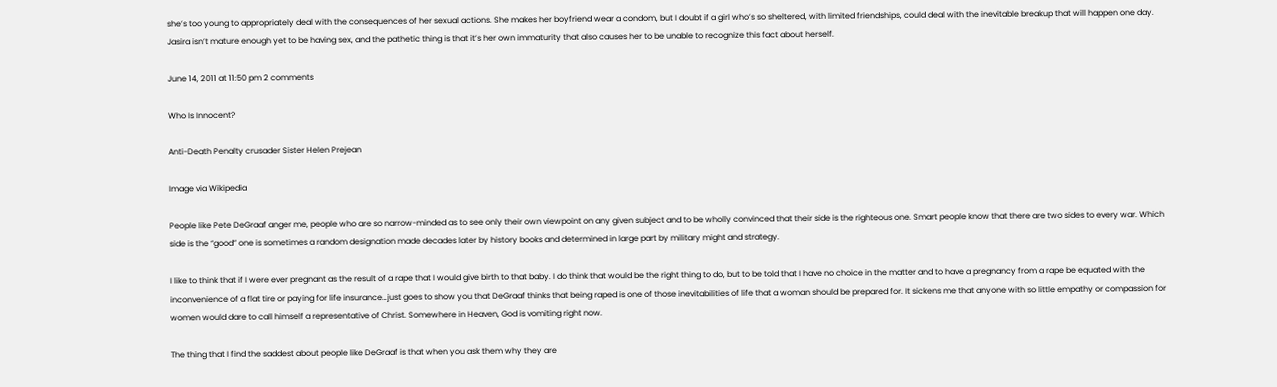she’s too young to appropriately deal with the consequences of her sexual actions. She makes her boyfriend wear a condom, but I doubt if a girl who’s so sheltered, with limited friendships, could deal with the inevitable breakup that will happen one day. Jasira isn’t mature enough yet to be having sex, and the pathetic thing is that it’s her own immaturity that also causes her to be unable to recognize this fact about herself.

June 14, 2011 at 11:50 pm 2 comments

Who Is Innocent?

Anti-Death Penalty crusader Sister Helen Prejean

Image via Wikipedia

People like Pete DeGraaf anger me, people who are so narrow-minded as to see only their own viewpoint on any given subject and to be wholly convinced that their side is the righteous one. Smart people know that there are two sides to every war. Which side is the “good” one is sometimes a random designation made decades later by history books and determined in large part by military might and strategy.

I like to think that if I were ever pregnant as the result of a rape that I would give birth to that baby. I do think that would be the right thing to do, but to be told that I have no choice in the matter and to have a pregnancy from a rape be equated with the inconvenience of a flat tire or paying for life insurance…just goes to show you that DeGraaf thinks that being raped is one of those inevitabilities of life that a woman should be prepared for. It sickens me that anyone with so little empathy or compassion for women would dare to call himself a representative of Christ. Somewhere in Heaven, God is vomiting right now.

The thing that I find the saddest about people like DeGraaf is that when you ask them why they are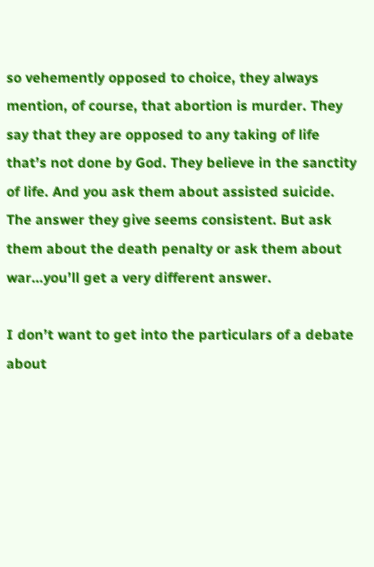so vehemently opposed to choice, they always mention, of course, that abortion is murder. They say that they are opposed to any taking of life that’s not done by God. They believe in the sanctity of life. And you ask them about assisted suicide. The answer they give seems consistent. But ask them about the death penalty or ask them about war…you’ll get a very different answer.

I don’t want to get into the particulars of a debate about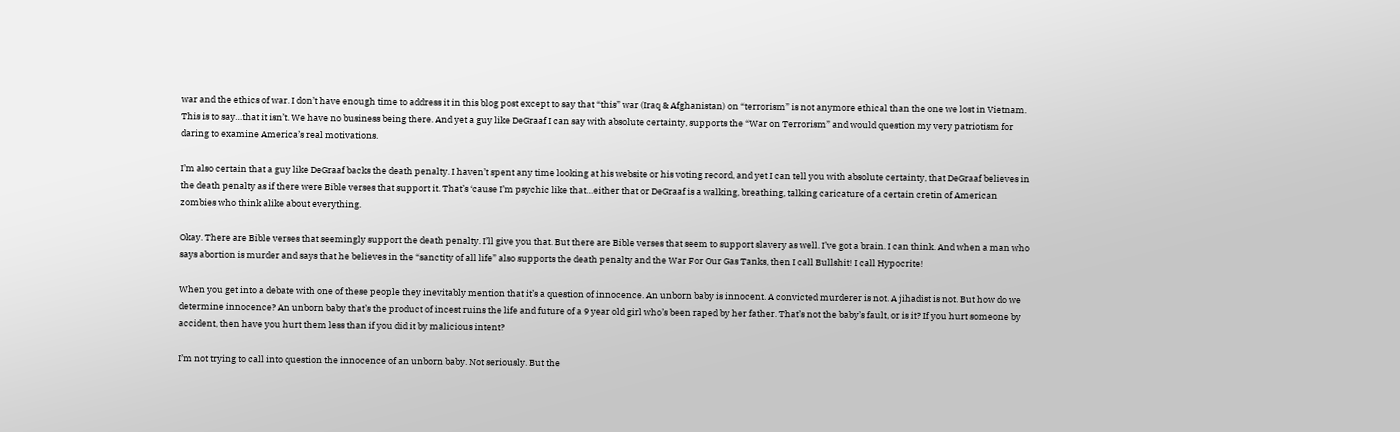war and the ethics of war. I don’t have enough time to address it in this blog post except to say that “this” war (Iraq & Afghanistan) on “terrorism” is not anymore ethical than the one we lost in Vietnam. This is to say…that it isn’t. We have no business being there. And yet a guy like DeGraaf I can say with absolute certainty, supports the “War on Terrorism” and would question my very patriotism for daring to examine America’s real motivations.

I’m also certain that a guy like DeGraaf backs the death penalty. I haven’t spent any time looking at his website or his voting record, and yet I can tell you with absolute certainty, that DeGraaf believes in the death penalty as if there were Bible verses that support it. That’s ‘cause I’m psychic like that…either that or DeGraaf is a walking, breathing, talking caricature of a certain cretin of American zombies who think alike about everything.

Okay. There are Bible verses that seemingly support the death penalty. I’ll give you that. But there are Bible verses that seem to support slavery as well. I’ve got a brain. I can think. And when a man who says abortion is murder and says that he believes in the “sanctity of all life” also supports the death penalty and the War For Our Gas Tanks, then I call Bullshit! I call Hypocrite!

When you get into a debate with one of these people they inevitably mention that it’s a question of innocence. An unborn baby is innocent. A convicted murderer is not. A jihadist is not. But how do we determine innocence? An unborn baby that’s the product of incest ruins the life and future of a 9 year old girl who’s been raped by her father. That’s not the baby’s fault, or is it? If you hurt someone by accident, then have you hurt them less than if you did it by malicious intent?

I’m not trying to call into question the innocence of an unborn baby. Not seriously. But the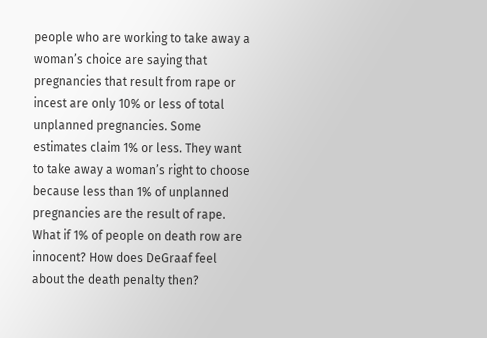people who are working to take away a woman’s choice are saying that pregnancies that result from rape or incest are only 10% or less of total unplanned pregnancies. Some estimates claim 1% or less. They want to take away a woman’s right to choose because less than 1% of unplanned pregnancies are the result of rape. What if 1% of people on death row are innocent? How does DeGraaf feel about the death penalty then?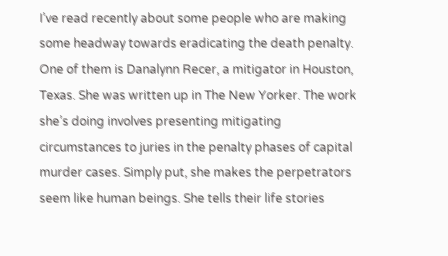I’ve read recently about some people who are making some headway towards eradicating the death penalty. One of them is Danalynn Recer, a mitigator in Houston, Texas. She was written up in The New Yorker. The work she’s doing involves presenting mitigating circumstances to juries in the penalty phases of capital murder cases. Simply put, she makes the perpetrators seem like human beings. She tells their life stories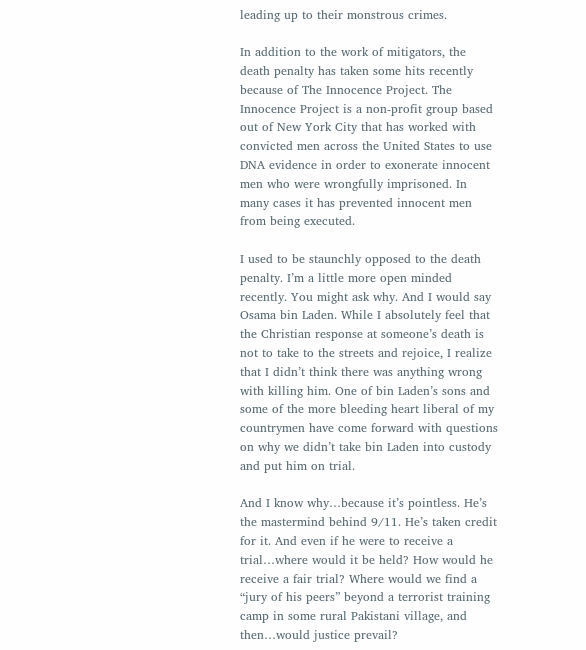leading up to their monstrous crimes.

In addition to the work of mitigators, the death penalty has taken some hits recently because of The Innocence Project. The Innocence Project is a non-profit group based out of New York City that has worked with convicted men across the United States to use DNA evidence in order to exonerate innocent men who were wrongfully imprisoned. In many cases it has prevented innocent men from being executed.

I used to be staunchly opposed to the death penalty. I’m a little more open minded recently. You might ask why. And I would say Osama bin Laden. While I absolutely feel that the Christian response at someone’s death is not to take to the streets and rejoice, I realize that I didn’t think there was anything wrong with killing him. One of bin Laden’s sons and some of the more bleeding heart liberal of my countrymen have come forward with questions on why we didn’t take bin Laden into custody and put him on trial.

And I know why…because it’s pointless. He’s the mastermind behind 9/11. He’s taken credit for it. And even if he were to receive a trial…where would it be held? How would he receive a fair trial? Where would we find a “jury of his peers” beyond a terrorist training camp in some rural Pakistani village, and then…would justice prevail?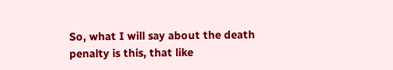So, what I will say about the death penalty is this, that like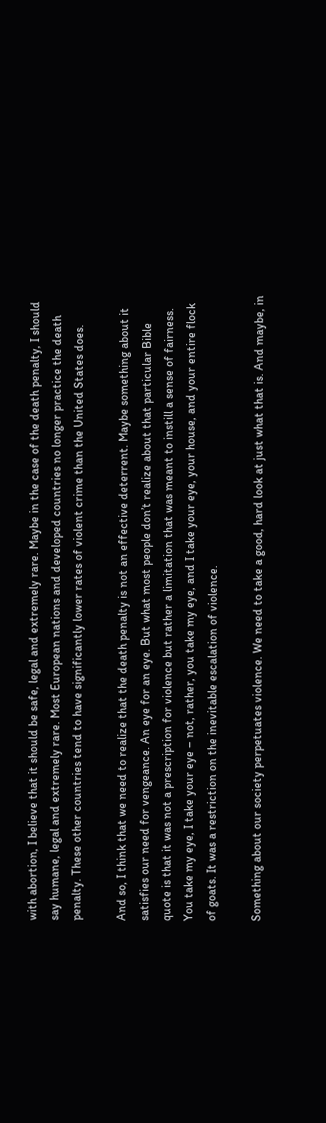with abortion, I believe that it should be safe, legal and extremely rare. Maybe in the case of the death penalty, I should say humane, legal and extremely rare. Most European nations and developed countries no longer practice the death penalty. These other countries tend to have significantly lower rates of violent crime than the United States does.

And so, I think that we need to realize that the death penalty is not an effective deterrent. Maybe something about it satisfies our need for vengeance. An eye for an eye. But what most people don’t realize about that particular Bible quote is that it was not a prescription for violence but rather a limitation that was meant to instill a sense of fairness. You take my eye, I take your eye – not, rather, you take my eye, and I take your eye, your house, and your entire flock of goats. It was a restriction on the inevitable escalation of violence.

Something about our society perpetuates violence. We need to take a good, hard look at just what that is. And maybe, in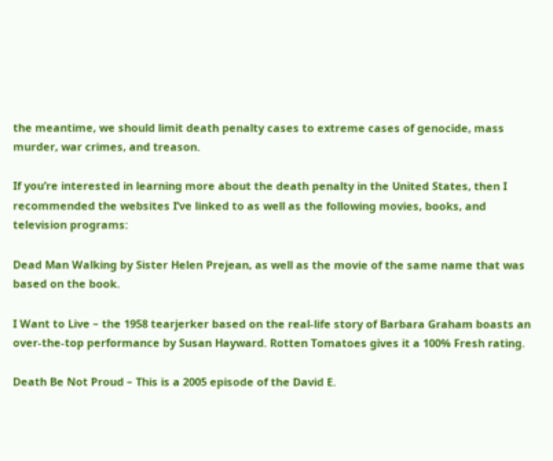the meantime, we should limit death penalty cases to extreme cases of genocide, mass murder, war crimes, and treason.

If you’re interested in learning more about the death penalty in the United States, then I recommended the websites I’ve linked to as well as the following movies, books, and television programs:

Dead Man Walking by Sister Helen Prejean, as well as the movie of the same name that was based on the book.

I Want to Live – the 1958 tearjerker based on the real-life story of Barbara Graham boasts an over-the-top performance by Susan Hayward. Rotten Tomatoes gives it a 100% Fresh rating.

Death Be Not Proud – This is a 2005 episode of the David E.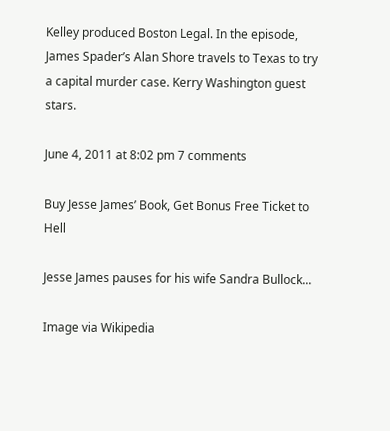Kelley produced Boston Legal. In the episode, James Spader’s Alan Shore travels to Texas to try a capital murder case. Kerry Washington guest stars.

June 4, 2011 at 8:02 pm 7 comments

Buy Jesse James’ Book, Get Bonus Free Ticket to Hell

Jesse James pauses for his wife Sandra Bullock...

Image via Wikipedia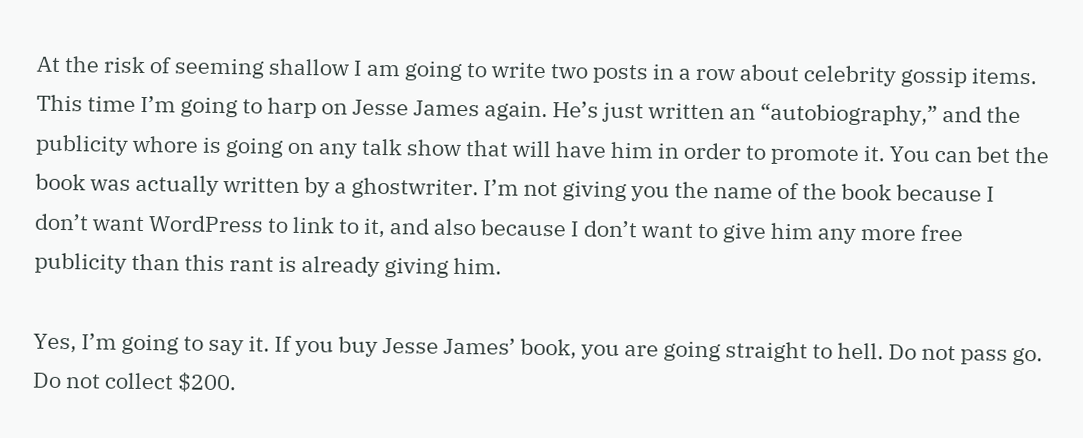At the risk of seeming shallow I am going to write two posts in a row about celebrity gossip items. This time I’m going to harp on Jesse James again. He’s just written an “autobiography,” and the publicity whore is going on any talk show that will have him in order to promote it. You can bet the book was actually written by a ghostwriter. I’m not giving you the name of the book because I don’t want WordPress to link to it, and also because I don’t want to give him any more free publicity than this rant is already giving him.

Yes, I’m going to say it. If you buy Jesse James’ book, you are going straight to hell. Do not pass go. Do not collect $200.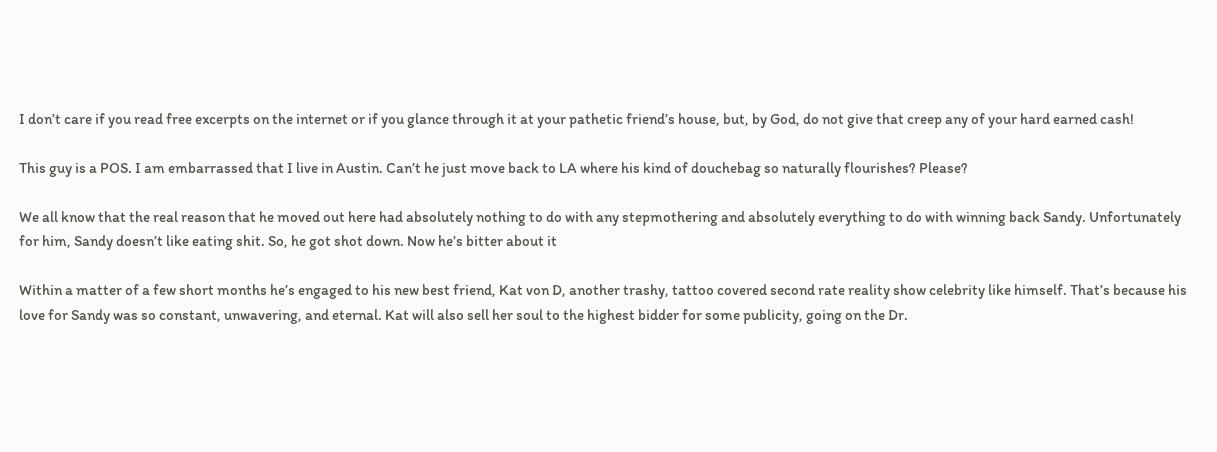I don’t care if you read free excerpts on the internet or if you glance through it at your pathetic friend’s house, but, by God, do not give that creep any of your hard earned cash!

This guy is a POS. I am embarrassed that I live in Austin. Can’t he just move back to LA where his kind of douchebag so naturally flourishes? Please?

We all know that the real reason that he moved out here had absolutely nothing to do with any stepmothering and absolutely everything to do with winning back Sandy. Unfortunately for him, Sandy doesn’t like eating shit. So, he got shot down. Now he’s bitter about it

Within a matter of a few short months he’s engaged to his new best friend, Kat von D, another trashy, tattoo covered second rate reality show celebrity like himself. That’s because his love for Sandy was so constant, unwavering, and eternal. Kat will also sell her soul to the highest bidder for some publicity, going on the Dr.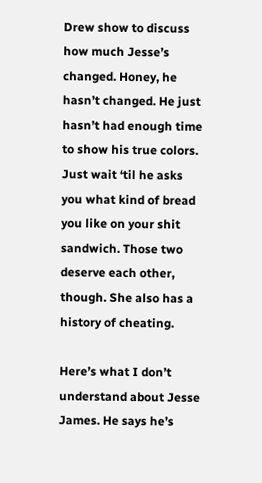Drew show to discuss how much Jesse’s changed. Honey, he hasn’t changed. He just hasn’t had enough time to show his true colors. Just wait ‘til he asks you what kind of bread you like on your shit sandwich. Those two deserve each other, though. She also has a history of cheating.

Here’s what I don’t understand about Jesse James. He says he’s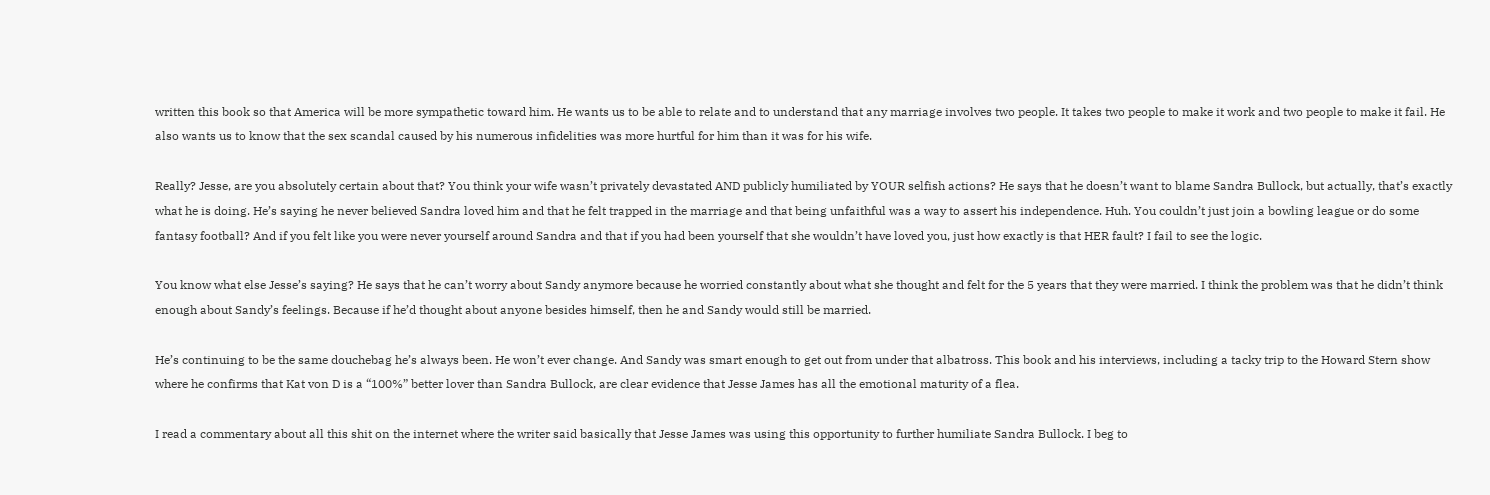written this book so that America will be more sympathetic toward him. He wants us to be able to relate and to understand that any marriage involves two people. It takes two people to make it work and two people to make it fail. He also wants us to know that the sex scandal caused by his numerous infidelities was more hurtful for him than it was for his wife.

Really? Jesse, are you absolutely certain about that? You think your wife wasn’t privately devastated AND publicly humiliated by YOUR selfish actions? He says that he doesn’t want to blame Sandra Bullock, but actually, that’s exactly what he is doing. He’s saying he never believed Sandra loved him and that he felt trapped in the marriage and that being unfaithful was a way to assert his independence. Huh. You couldn’t just join a bowling league or do some fantasy football? And if you felt like you were never yourself around Sandra and that if you had been yourself that she wouldn’t have loved you, just how exactly is that HER fault? I fail to see the logic.

You know what else Jesse’s saying? He says that he can’t worry about Sandy anymore because he worried constantly about what she thought and felt for the 5 years that they were married. I think the problem was that he didn’t think enough about Sandy’s feelings. Because if he’d thought about anyone besides himself, then he and Sandy would still be married.

He’s continuing to be the same douchebag he’s always been. He won’t ever change. And Sandy was smart enough to get out from under that albatross. This book and his interviews, including a tacky trip to the Howard Stern show where he confirms that Kat von D is a “100%” better lover than Sandra Bullock, are clear evidence that Jesse James has all the emotional maturity of a flea.

I read a commentary about all this shit on the internet where the writer said basically that Jesse James was using this opportunity to further humiliate Sandra Bullock. I beg to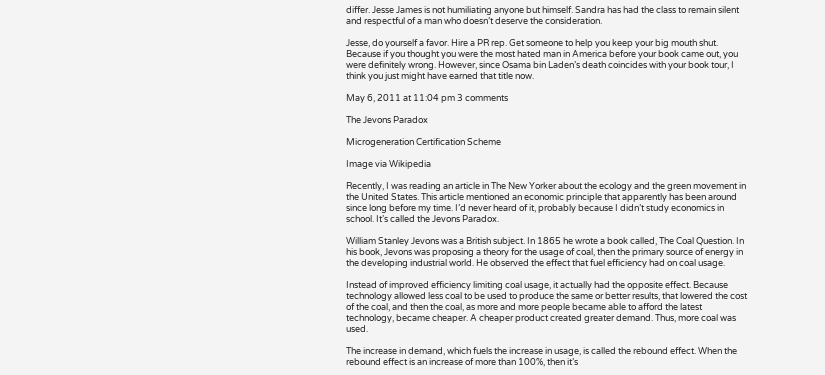differ. Jesse James is not humiliating anyone but himself. Sandra has had the class to remain silent and respectful of a man who doesn’t deserve the consideration.

Jesse, do yourself a favor. Hire a PR rep. Get someone to help you keep your big mouth shut. Because if you thought you were the most hated man in America before your book came out, you were definitely wrong. However, since Osama bin Laden’s death coincides with your book tour, I think you just might have earned that title now.

May 6, 2011 at 11:04 pm 3 comments

The Jevons Paradox

Microgeneration Certification Scheme

Image via Wikipedia

Recently, I was reading an article in The New Yorker about the ecology and the green movement in the United States. This article mentioned an economic principle that apparently has been around since long before my time. I’d never heard of it, probably because I didn’t study economics in school. It’s called the Jevons Paradox.

William Stanley Jevons was a British subject. In 1865 he wrote a book called, The Coal Question. In his book, Jevons was proposing a theory for the usage of coal, then the primary source of energy in the developing industrial world. He observed the effect that fuel efficiency had on coal usage.

Instead of improved efficiency limiting coal usage, it actually had the opposite effect. Because technology allowed less coal to be used to produce the same or better results, that lowered the cost of the coal, and then the coal, as more and more people became able to afford the latest technology, became cheaper. A cheaper product created greater demand. Thus, more coal was used.

The increase in demand, which fuels the increase in usage, is called the rebound effect. When the rebound effect is an increase of more than 100%, then it’s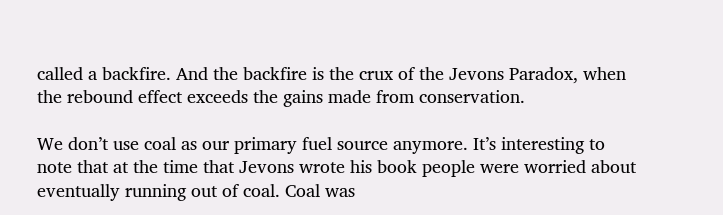called a backfire. And the backfire is the crux of the Jevons Paradox, when the rebound effect exceeds the gains made from conservation.

We don’t use coal as our primary fuel source anymore. It’s interesting to note that at the time that Jevons wrote his book people were worried about eventually running out of coal. Coal was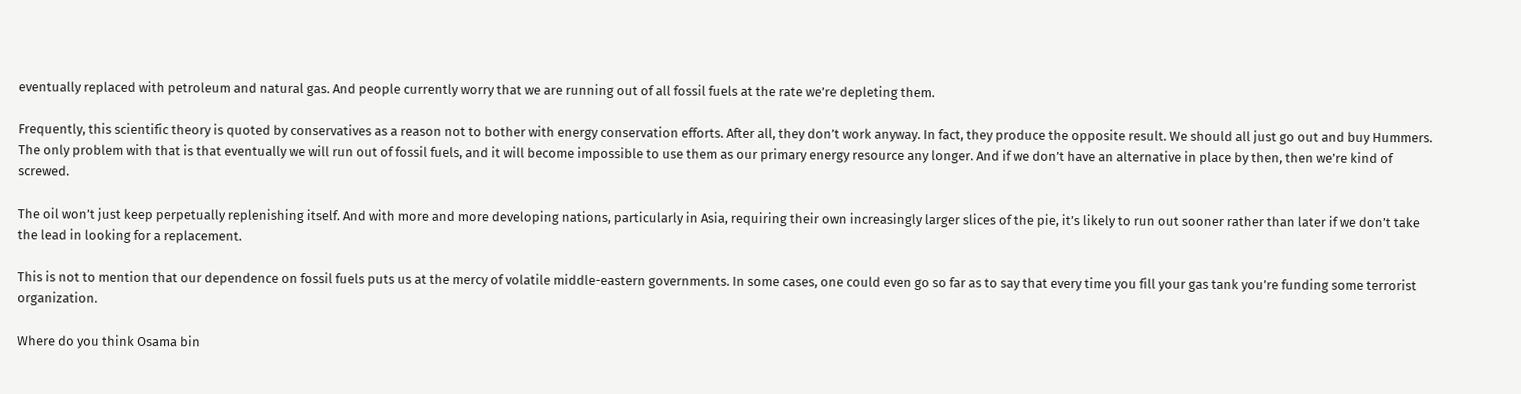eventually replaced with petroleum and natural gas. And people currently worry that we are running out of all fossil fuels at the rate we’re depleting them.

Frequently, this scientific theory is quoted by conservatives as a reason not to bother with energy conservation efforts. After all, they don’t work anyway. In fact, they produce the opposite result. We should all just go out and buy Hummers. The only problem with that is that eventually we will run out of fossil fuels, and it will become impossible to use them as our primary energy resource any longer. And if we don’t have an alternative in place by then, then we’re kind of screwed.

The oil won’t just keep perpetually replenishing itself. And with more and more developing nations, particularly in Asia, requiring their own increasingly larger slices of the pie, it’s likely to run out sooner rather than later if we don’t take the lead in looking for a replacement.

This is not to mention that our dependence on fossil fuels puts us at the mercy of volatile middle-eastern governments. In some cases, one could even go so far as to say that every time you fill your gas tank you’re funding some terrorist organization.

Where do you think Osama bin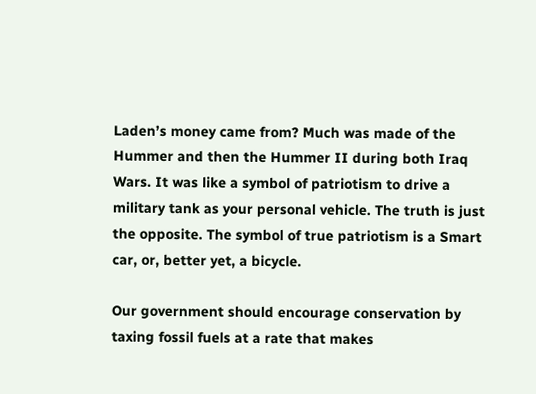Laden’s money came from? Much was made of the Hummer and then the Hummer II during both Iraq Wars. It was like a symbol of patriotism to drive a military tank as your personal vehicle. The truth is just the opposite. The symbol of true patriotism is a Smart car, or, better yet, a bicycle.

Our government should encourage conservation by taxing fossil fuels at a rate that makes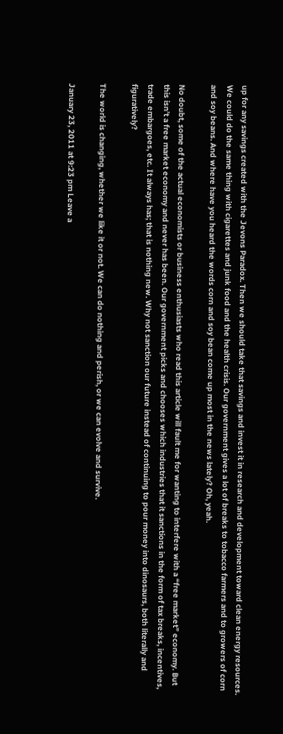up for any savings created with the Jevons Paradox. Then we should take that savings and invest it in research and development toward clean energy resources. We could do the same thing with cigarettes and junk food and the health crisis. Our government gives a lot of breaks to tobacco farmers and to growers of corn and soy beans. And where have you heard the words corn and soy bean come up most in the news lately? Oh, yeah.

No doubt, some of the actual economists or business enthusiasts who read this article will fault me for wanting to interfere with a “free market” economy. But this isn’t a free market economy and never has been. Our government picks and chooses which industries that it sanctions in the form of tax breaks, incentives, trade embargoes, etc. It always has; that is nothing new. Why not sanction our future instead of continuing to pour money into dinosaurs, both literally and figuratively?

The world is changing, whether we like it or not. We can do nothing and perish, or we can evolve and survive.

January 23, 2011 at 9:23 pm Leave a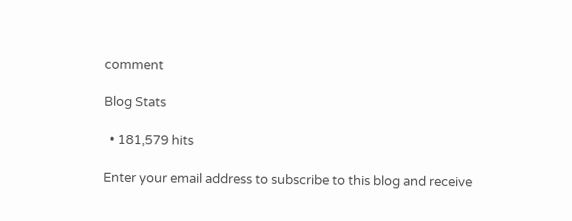comment

Blog Stats

  • 181,579 hits

Enter your email address to subscribe to this blog and receive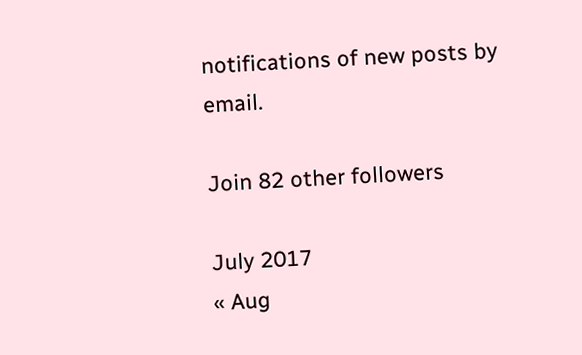notifications of new posts by email.

Join 82 other followers

July 2017
« Aug